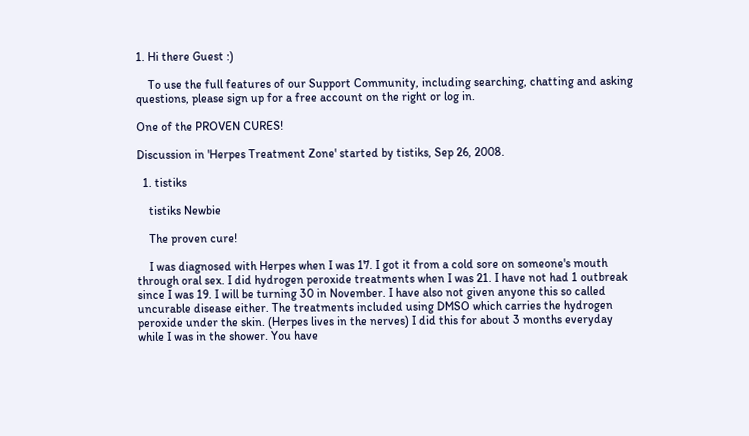1. Hi there Guest :)

    To use the full features of our Support Community, including searching, chatting and asking questions, please sign up for a free account on the right or log in.

One of the PROVEN CURES!

Discussion in 'Herpes Treatment Zone' started by tistiks, Sep 26, 2008.

  1. tistiks

    tistiks Newbie

    The proven cure!

    I was diagnosed with Herpes when I was 17. I got it from a cold sore on someone's mouth through oral sex. I did hydrogen peroxide treatments when I was 21. I have not had 1 outbreak since I was 19. I will be turning 30 in November. I have also not given anyone this so called uncurable disease either. The treatments included using DMSO which carries the hydrogen peroxide under the skin. (Herpes lives in the nerves) I did this for about 3 months everyday while I was in the shower. You have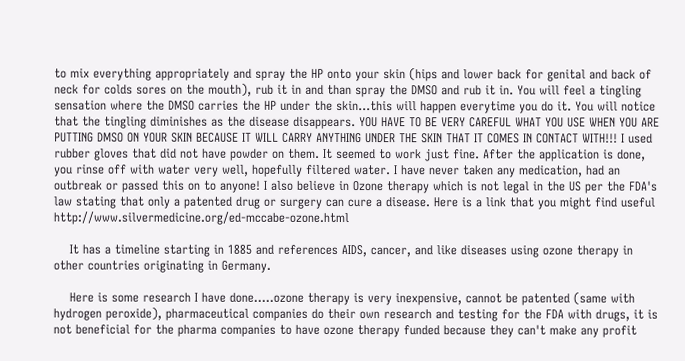to mix everything appropriately and spray the HP onto your skin (hips and lower back for genital and back of neck for colds sores on the mouth), rub it in and than spray the DMSO and rub it in. You will feel a tingling sensation where the DMSO carries the HP under the skin...this will happen everytime you do it. You will notice that the tingling diminishes as the disease disappears. YOU HAVE TO BE VERY CAREFUL WHAT YOU USE WHEN YOU ARE PUTTING DMSO ON YOUR SKIN BECAUSE IT WILL CARRY ANYTHING UNDER THE SKIN THAT IT COMES IN CONTACT WITH!!! I used rubber gloves that did not have powder on them. It seemed to work just fine. After the application is done, you rinse off with water very well, hopefully filtered water. I have never taken any medication, had an outbreak or passed this on to anyone! I also believe in Ozone therapy which is not legal in the US per the FDA's law stating that only a patented drug or surgery can cure a disease. Here is a link that you might find useful http://www.silvermedicine.org/ed-mccabe-ozone.html

    It has a timeline starting in 1885 and references AIDS, cancer, and like diseases using ozone therapy in other countries originating in Germany.

    Here is some research I have done.....ozone therapy is very inexpensive, cannot be patented (same with hydrogen peroxide), pharmaceutical companies do their own research and testing for the FDA with drugs, it is not beneficial for the pharma companies to have ozone therapy funded because they can't make any profit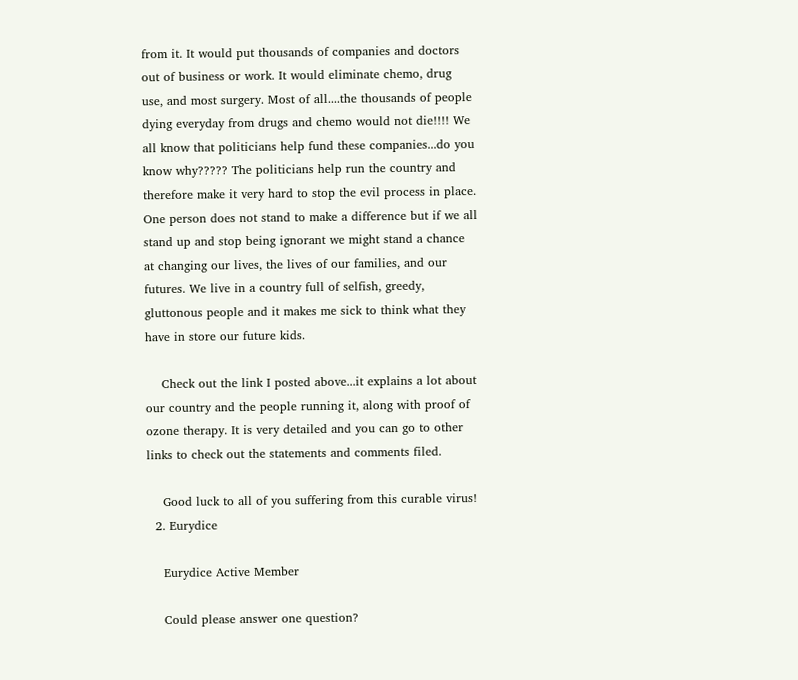from it. It would put thousands of companies and doctors out of business or work. It would eliminate chemo, drug use, and most surgery. Most of all....the thousands of people dying everyday from drugs and chemo would not die!!!! We all know that politicians help fund these companies...do you know why????? The politicians help run the country and therefore make it very hard to stop the evil process in place. One person does not stand to make a difference but if we all stand up and stop being ignorant we might stand a chance at changing our lives, the lives of our families, and our futures. We live in a country full of selfish, greedy, gluttonous people and it makes me sick to think what they have in store our future kids.

    Check out the link I posted above...it explains a lot about our country and the people running it, along with proof of ozone therapy. It is very detailed and you can go to other links to check out the statements and comments filed.

    Good luck to all of you suffering from this curable virus!
  2. Eurydice

    Eurydice Active Member

    Could please answer one question?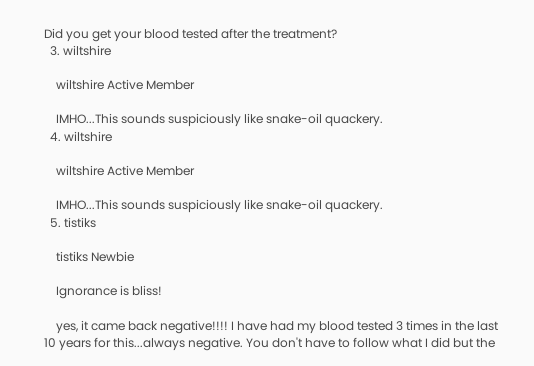Did you get your blood tested after the treatment?
  3. wiltshire

    wiltshire Active Member

    IMHO...This sounds suspiciously like snake-oil quackery.
  4. wiltshire

    wiltshire Active Member

    IMHO...This sounds suspiciously like snake-oil quackery.
  5. tistiks

    tistiks Newbie

    Ignorance is bliss!

    yes, it came back negative!!!! I have had my blood tested 3 times in the last 10 years for this...always negative. You don't have to follow what I did but the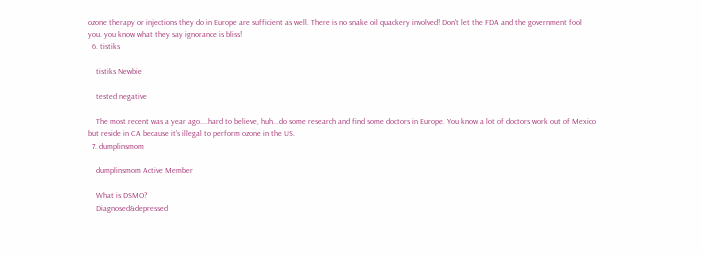ozone therapy or injections they do in Europe are sufficient as well. There is no snake oil quackery involved! Don't let the FDA and the government fool you. you know what they say ignorance is bliss!
  6. tistiks

    tistiks Newbie

    tested negative

    The most recent was a year ago....hard to believe, huh...do some research and find some doctors in Europe. You know a lot of doctors work out of Mexico but reside in CA because it's illegal to perform ozone in the US.
  7. dumplinsmom

    dumplinsmom Active Member

    What is DSMO?
    Diagnosed&depressed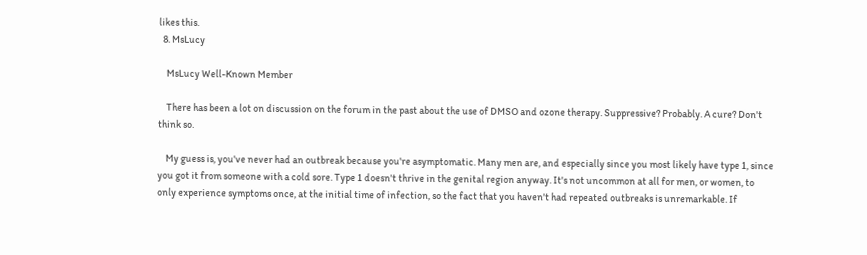likes this.
  8. MsLucy

    MsLucy Well-Known Member

    There has been a lot on discussion on the forum in the past about the use of DMSO and ozone therapy. Suppressive? Probably. A cure? Don't think so.

    My guess is, you've never had an outbreak because you're asymptomatic. Many men are, and especially since you most likely have type 1, since you got it from someone with a cold sore. Type 1 doesn't thrive in the genital region anyway. It's not uncommon at all for men, or women, to only experience symptoms once, at the initial time of infection, so the fact that you haven't had repeated outbreaks is unremarkable. If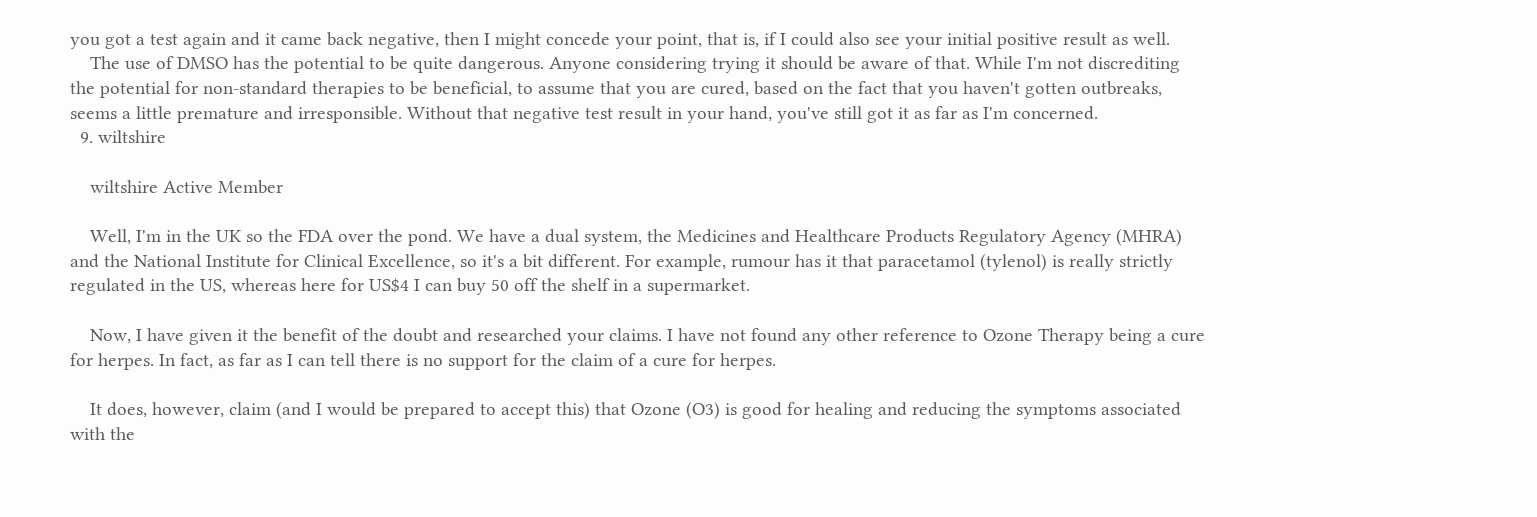you got a test again and it came back negative, then I might concede your point, that is, if I could also see your initial positive result as well.
    The use of DMSO has the potential to be quite dangerous. Anyone considering trying it should be aware of that. While I'm not discrediting the potential for non-standard therapies to be beneficial, to assume that you are cured, based on the fact that you haven't gotten outbreaks, seems a little premature and irresponsible. Without that negative test result in your hand, you've still got it as far as I'm concerned.
  9. wiltshire

    wiltshire Active Member

    Well, I'm in the UK so the FDA over the pond. We have a dual system, the Medicines and Healthcare Products Regulatory Agency (MHRA) and the National Institute for Clinical Excellence, so it's a bit different. For example, rumour has it that paracetamol (tylenol) is really strictly regulated in the US, whereas here for US$4 I can buy 50 off the shelf in a supermarket.

    Now, I have given it the benefit of the doubt and researched your claims. I have not found any other reference to Ozone Therapy being a cure for herpes. In fact, as far as I can tell there is no support for the claim of a cure for herpes.

    It does, however, claim (and I would be prepared to accept this) that Ozone (O3) is good for healing and reducing the symptoms associated with the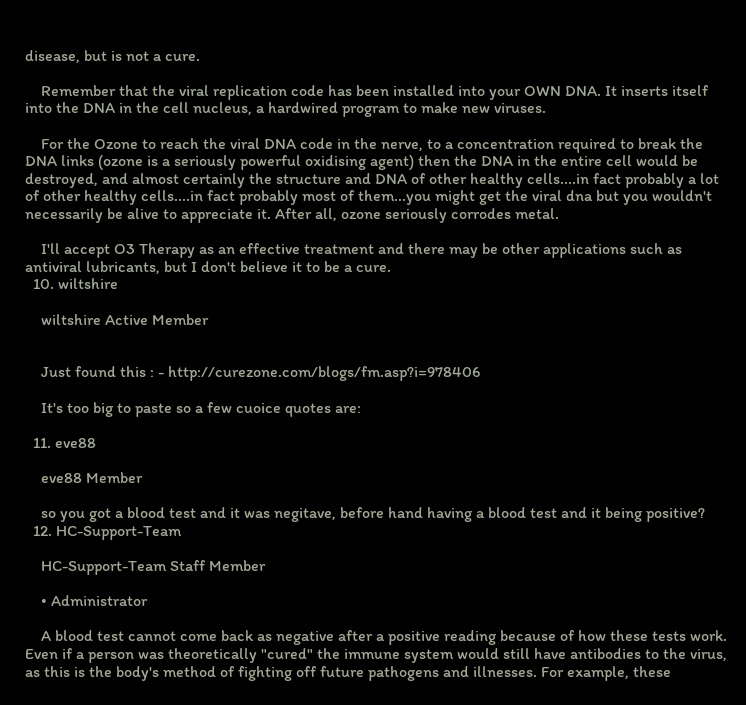disease, but is not a cure.

    Remember that the viral replication code has been installed into your OWN DNA. It inserts itself into the DNA in the cell nucleus, a hardwired program to make new viruses.

    For the Ozone to reach the viral DNA code in the nerve, to a concentration required to break the DNA links (ozone is a seriously powerful oxidising agent) then the DNA in the entire cell would be destroyed, and almost certainly the structure and DNA of other healthy cells....in fact probably a lot of other healthy cells....in fact probably most of them...you might get the viral dna but you wouldn't necessarily be alive to appreciate it. After all, ozone seriously corrodes metal.

    I'll accept O3 Therapy as an effective treatment and there may be other applications such as antiviral lubricants, but I don't believe it to be a cure.
  10. wiltshire

    wiltshire Active Member


    Just found this : - http://curezone.com/blogs/fm.asp?i=978406

    It's too big to paste so a few cuoice quotes are:

  11. eve88

    eve88 Member

    so you got a blood test and it was negitave, before hand having a blood test and it being positive?
  12. HC-Support-Team

    HC-Support-Team Staff Member

    • Administrator

    A blood test cannot come back as negative after a positive reading because of how these tests work. Even if a person was theoretically "cured" the immune system would still have antibodies to the virus, as this is the body's method of fighting off future pathogens and illnesses. For example, these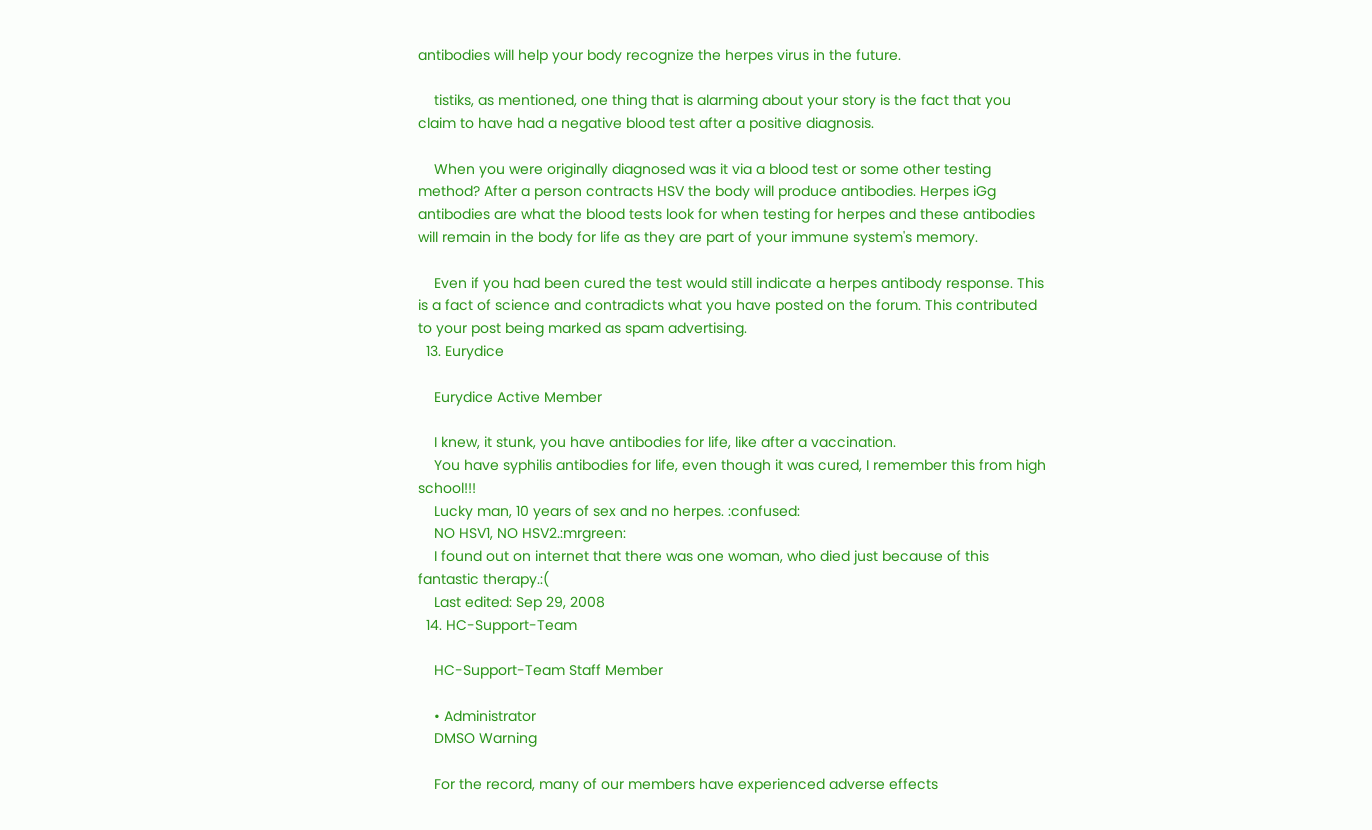antibodies will help your body recognize the herpes virus in the future.

    tistiks, as mentioned, one thing that is alarming about your story is the fact that you claim to have had a negative blood test after a positive diagnosis.

    When you were originally diagnosed was it via a blood test or some other testing method? After a person contracts HSV the body will produce antibodies. Herpes iGg antibodies are what the blood tests look for when testing for herpes and these antibodies will remain in the body for life as they are part of your immune system's memory.

    Even if you had been cured the test would still indicate a herpes antibody response. This is a fact of science and contradicts what you have posted on the forum. This contributed to your post being marked as spam advertising.
  13. Eurydice

    Eurydice Active Member

    I knew, it stunk, you have antibodies for life, like after a vaccination.
    You have syphilis antibodies for life, even though it was cured, I remember this from high school!!!
    Lucky man, 10 years of sex and no herpes. :confused:
    NO HSV1, NO HSV2.:mrgreen:
    I found out on internet that there was one woman, who died just because of this fantastic therapy.:(
    Last edited: Sep 29, 2008
  14. HC-Support-Team

    HC-Support-Team Staff Member

    • Administrator
    DMSO Warning

    For the record, many of our members have experienced adverse effects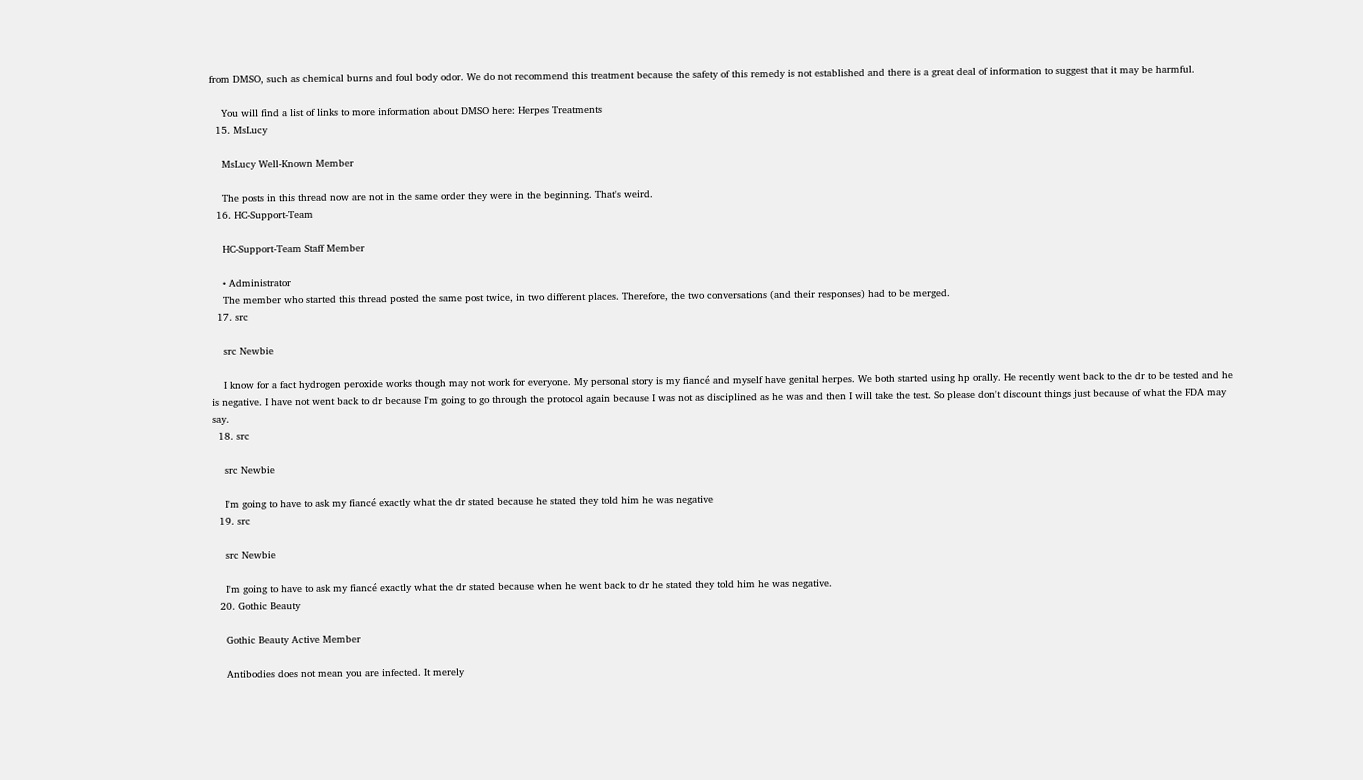from DMSO, such as chemical burns and foul body odor. We do not recommend this treatment because the safety of this remedy is not established and there is a great deal of information to suggest that it may be harmful.

    You will find a list of links to more information about DMSO here: Herpes Treatments
  15. MsLucy

    MsLucy Well-Known Member

    The posts in this thread now are not in the same order they were in the beginning. That's weird.
  16. HC-Support-Team

    HC-Support-Team Staff Member

    • Administrator
    The member who started this thread posted the same post twice, in two different places. Therefore, the two conversations (and their responses) had to be merged.
  17. src

    src Newbie

    I know for a fact hydrogen peroxide works though may not work for everyone. My personal story is my fiancé and myself have genital herpes. We both started using hp orally. He recently went back to the dr to be tested and he is negative. I have not went back to dr because I'm going to go through the protocol again because I was not as disciplined as he was and then I will take the test. So please don't discount things just because of what the FDA may say.
  18. src

    src Newbie

    I'm going to have to ask my fiancé exactly what the dr stated because he stated they told him he was negative
  19. src

    src Newbie

    I'm going to have to ask my fiancé exactly what the dr stated because when he went back to dr he stated they told him he was negative.
  20. Gothic Beauty

    Gothic Beauty Active Member

    Antibodies does not mean you are infected. It merely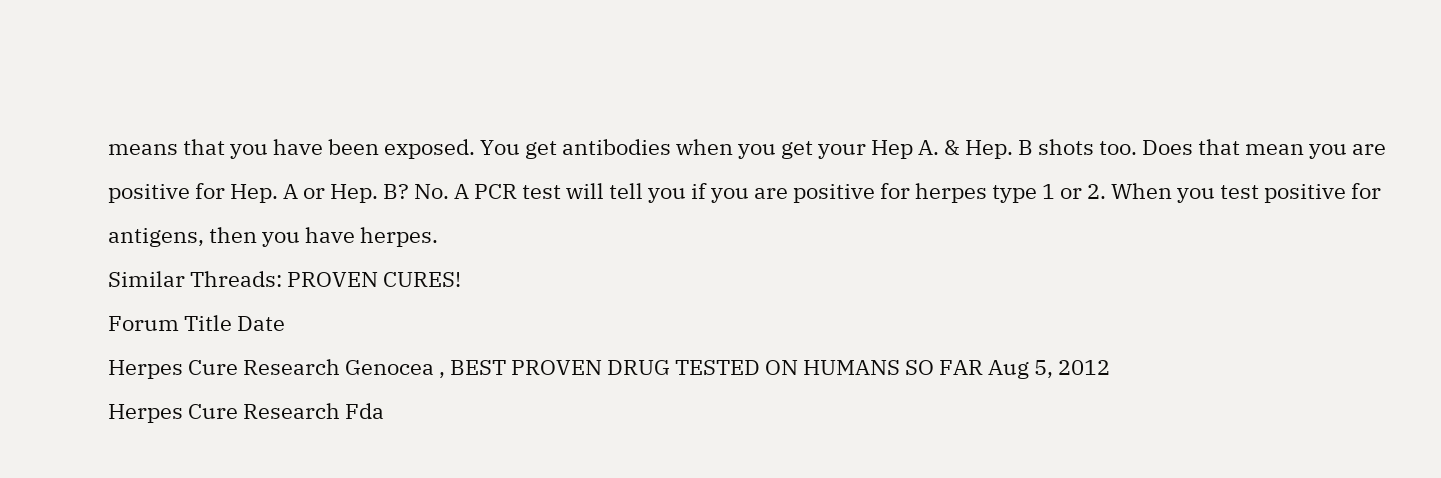means that you have been exposed. You get antibodies when you get your Hep A. & Hep. B shots too. Does that mean you are positive for Hep. A or Hep. B? No. A PCR test will tell you if you are positive for herpes type 1 or 2. When you test positive for antigens, then you have herpes.
Similar Threads: PROVEN CURES!
Forum Title Date
Herpes Cure Research Genocea , BEST PROVEN DRUG TESTED ON HUMANS SO FAR Aug 5, 2012
Herpes Cure Research Fda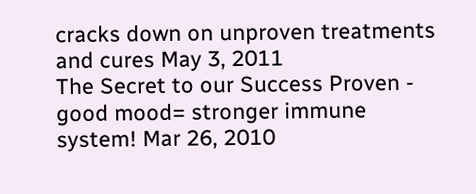cracks down on unproven treatments and cures May 3, 2011
The Secret to our Success Proven - good mood= stronger immune system! Mar 26, 2010